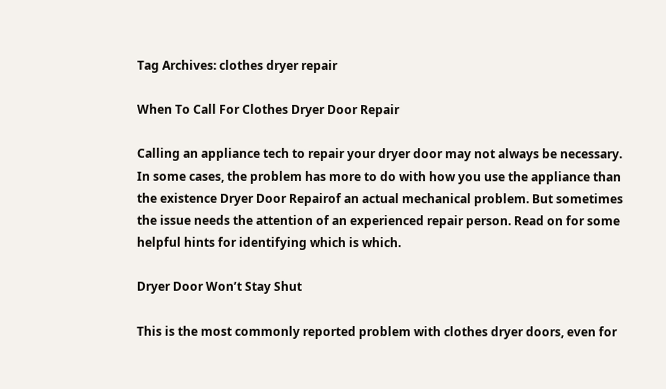Tag Archives: clothes dryer repair

When To Call For Clothes Dryer Door Repair

Calling an appliance tech to repair your dryer door may not always be necessary.
In some cases, the problem has more to do with how you use the appliance than the existence Dryer Door Repairof an actual mechanical problem. But sometimes the issue needs the attention of an experienced repair person. Read on for some helpful hints for identifying which is which.

Dryer Door Won’t Stay Shut

This is the most commonly reported problem with clothes dryer doors, even for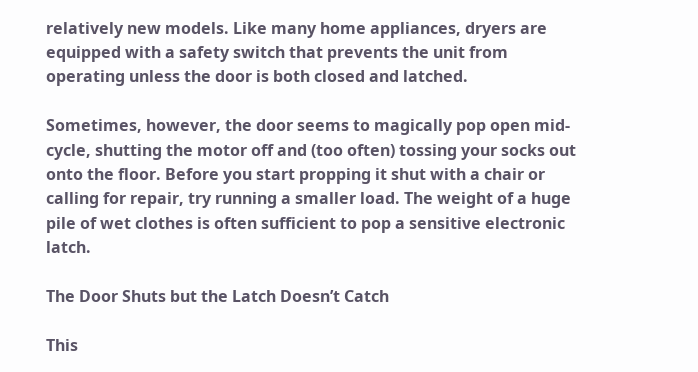relatively new models. Like many home appliances, dryers are equipped with a safety switch that prevents the unit from operating unless the door is both closed and latched.

Sometimes, however, the door seems to magically pop open mid-cycle, shutting the motor off and (too often) tossing your socks out onto the floor. Before you start propping it shut with a chair or calling for repair, try running a smaller load. The weight of a huge pile of wet clothes is often sufficient to pop a sensitive electronic latch.

The Door Shuts but the Latch Doesn’t Catch

This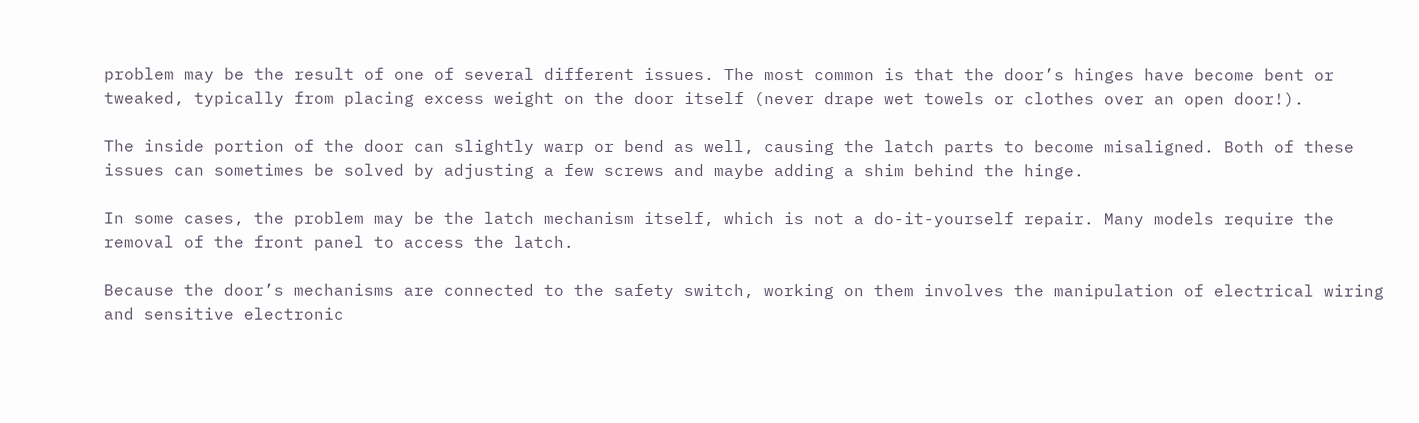problem may be the result of one of several different issues. The most common is that the door’s hinges have become bent or tweaked, typically from placing excess weight on the door itself (never drape wet towels or clothes over an open door!).

The inside portion of the door can slightly warp or bend as well, causing the latch parts to become misaligned. Both of these issues can sometimes be solved by adjusting a few screws and maybe adding a shim behind the hinge.

In some cases, the problem may be the latch mechanism itself, which is not a do-it-yourself repair. Many models require the removal of the front panel to access the latch.

Because the door’s mechanisms are connected to the safety switch, working on them involves the manipulation of electrical wiring and sensitive electronic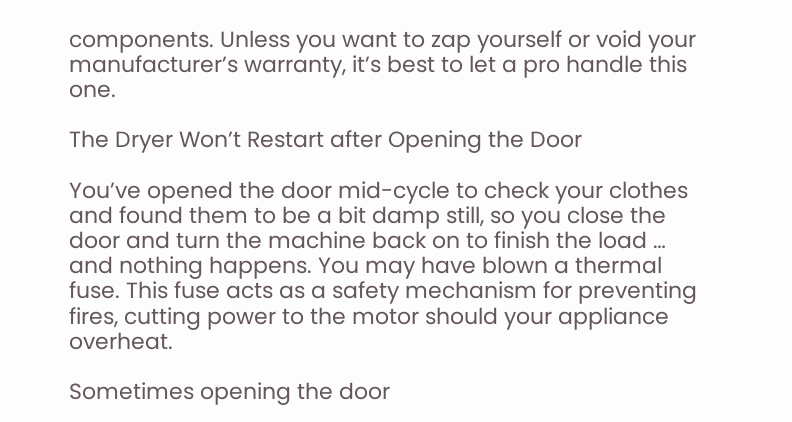components. Unless you want to zap yourself or void your manufacturer’s warranty, it’s best to let a pro handle this one.

The Dryer Won’t Restart after Opening the Door

You’ve opened the door mid-cycle to check your clothes and found them to be a bit damp still, so you close the door and turn the machine back on to finish the load … and nothing happens. You may have blown a thermal fuse. This fuse acts as a safety mechanism for preventing fires, cutting power to the motor should your appliance overheat.

Sometimes opening the door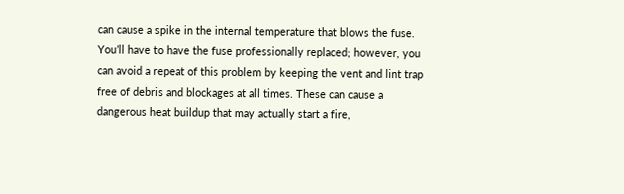can cause a spike in the internal temperature that blows the fuse. You’ll have to have the fuse professionally replaced; however, you can avoid a repeat of this problem by keeping the vent and lint trap free of debris and blockages at all times. These can cause a dangerous heat buildup that may actually start a fire,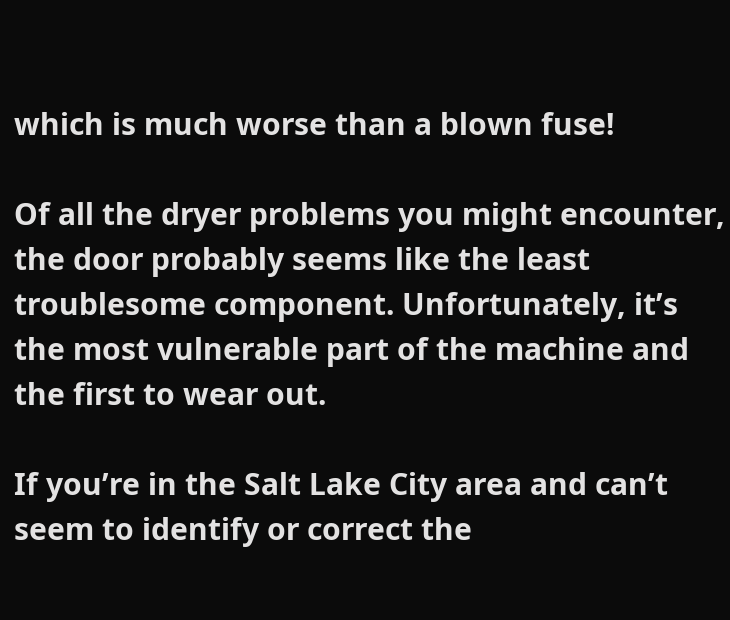which is much worse than a blown fuse!

Of all the dryer problems you might encounter, the door probably seems like the least troublesome component. Unfortunately, it’s the most vulnerable part of the machine and the first to wear out.

If you’re in the Salt Lake City area and can’t seem to identify or correct the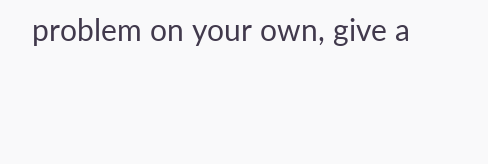problem on your own, give a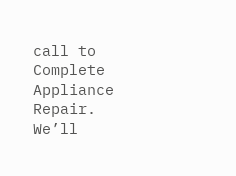call to Complete Appliance Repair. We’ll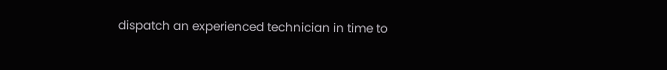dispatch an experienced technician in time to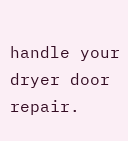handle your dryer door repair.